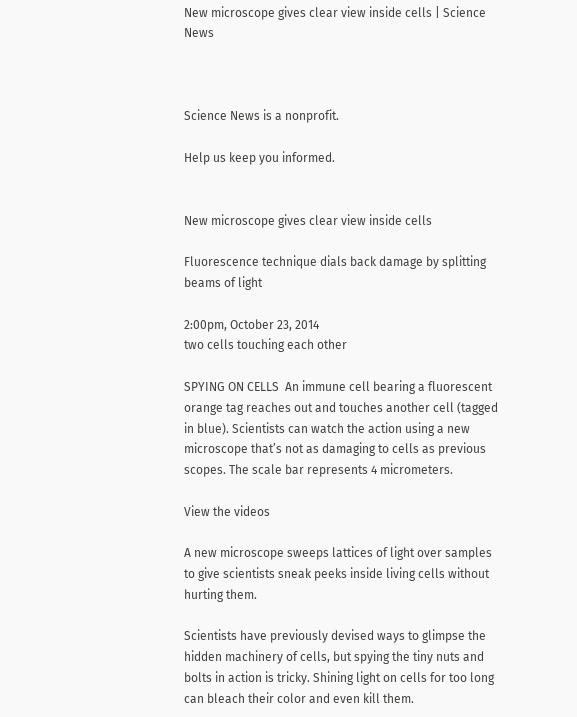New microscope gives clear view inside cells | Science News



Science News is a nonprofit.

Help us keep you informed.


New microscope gives clear view inside cells

Fluorescence technique dials back damage by splitting beams of light

2:00pm, October 23, 2014
two cells touching each other

SPYING ON CELLS  An immune cell bearing a fluorescent orange tag reaches out and touches another cell (tagged in blue). Scientists can watch the action using a new microscope that’s not as damaging to cells as previous scopes. The scale bar represents 4 micrometers.

View the videos

A new microscope sweeps lattices of light over samples to give scientists sneak peeks inside living cells without hurting them.

Scientists have previously devised ways to glimpse the hidden machinery of cells, but spying the tiny nuts and bolts in action is tricky. Shining light on cells for too long can bleach their color and even kill them.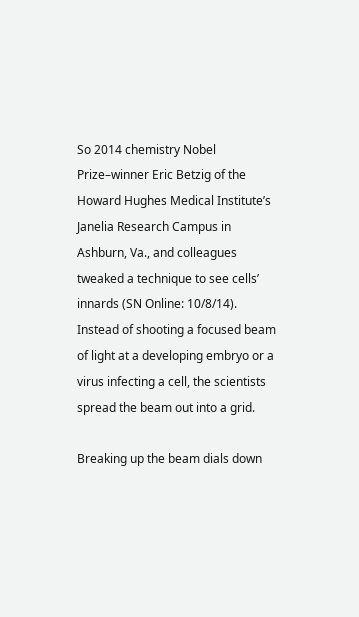So 2014 chemistry Nobel Prize–winner Eric Betzig of the Howard Hughes Medical Institute’s Janelia Research Campus in Ashburn, Va., and colleagues tweaked a technique to see cells’ innards (SN Online: 10/8/14). Instead of shooting a focused beam of light at a developing embryo or a virus infecting a cell, the scientists spread the beam out into a grid.

Breaking up the beam dials down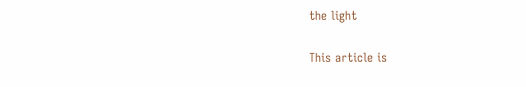the light

This article is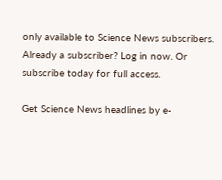only available to Science News subscribers. Already a subscriber? Log in now. Or subscribe today for full access.

Get Science News headlines by e-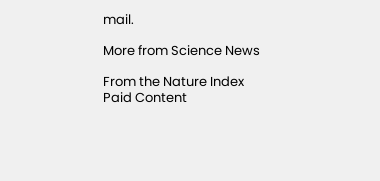mail.

More from Science News

From the Nature Index Paid Content